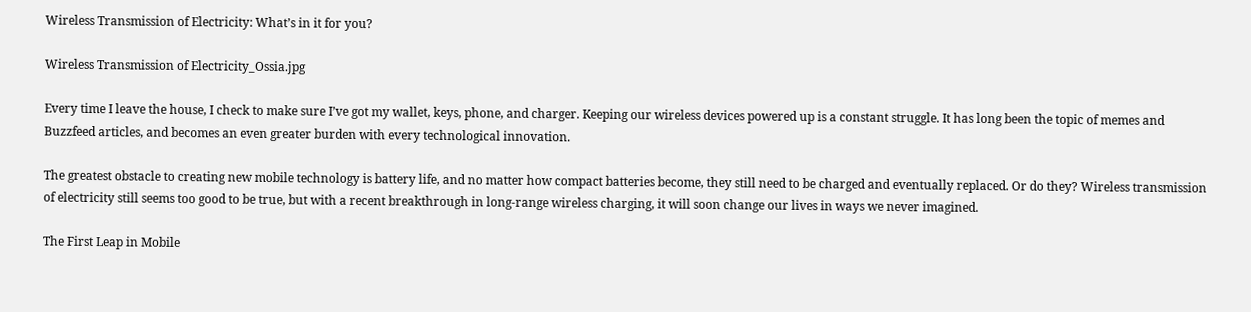Wireless Transmission of Electricity: What’s in it for you?

Wireless Transmission of Electricity_Ossia.jpg

Every time I leave the house, I check to make sure I’ve got my wallet, keys, phone, and charger. Keeping our wireless devices powered up is a constant struggle. It has long been the topic of memes and Buzzfeed articles, and becomes an even greater burden with every technological innovation.

The greatest obstacle to creating new mobile technology is battery life, and no matter how compact batteries become, they still need to be charged and eventually replaced. Or do they? Wireless transmission of electricity still seems too good to be true, but with a recent breakthrough in long-range wireless charging, it will soon change our lives in ways we never imagined.

The First Leap in Mobile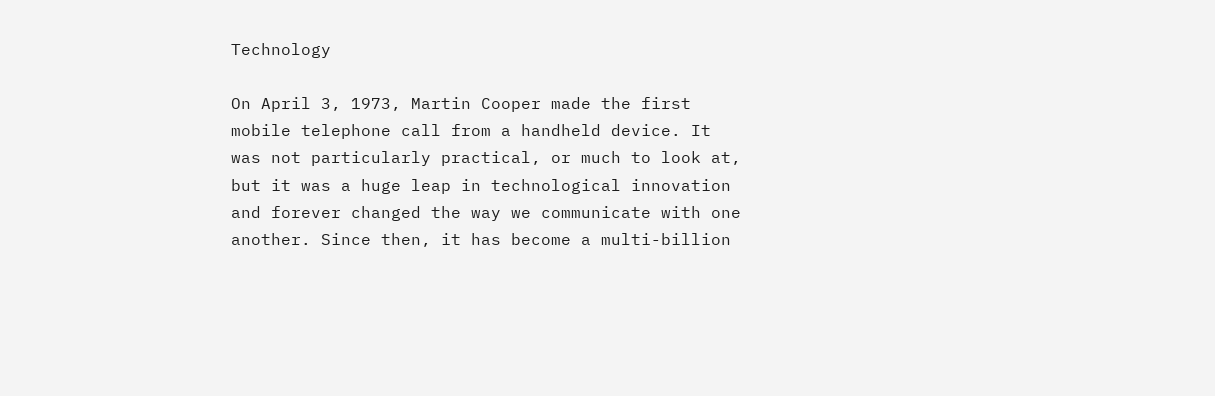Technology

On April 3, 1973, Martin Cooper made the first mobile telephone call from a handheld device. It was not particularly practical, or much to look at, but it was a huge leap in technological innovation and forever changed the way we communicate with one another. Since then, it has become a multi-billion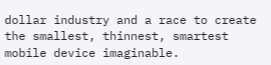dollar industry and a race to create the smallest, thinnest, smartest mobile device imaginable.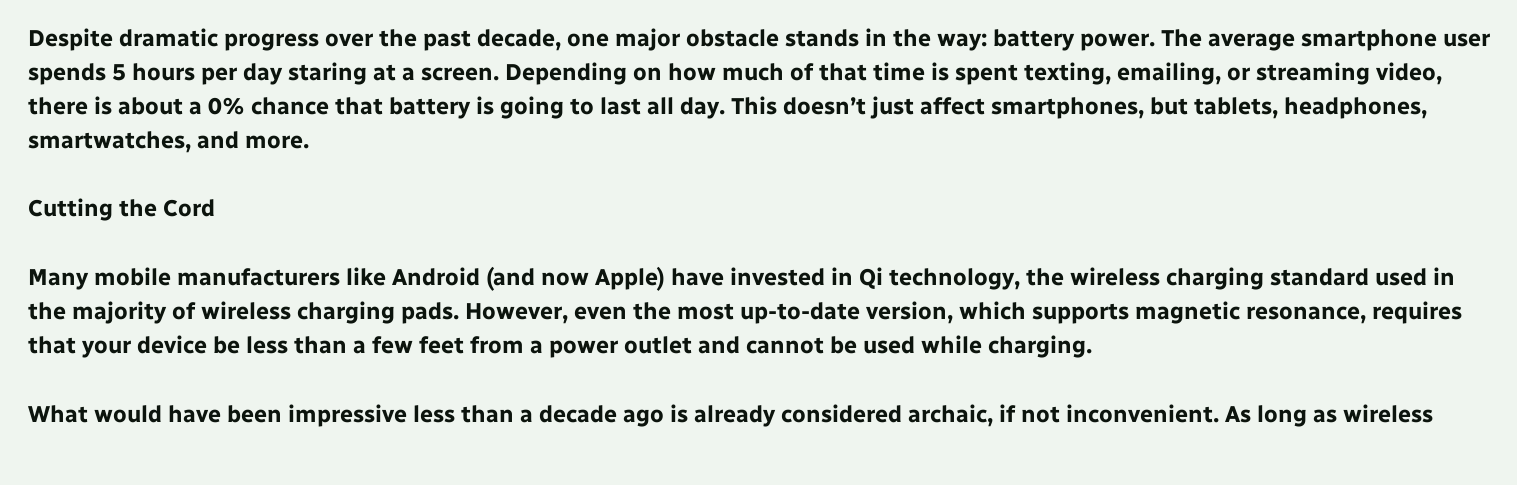Despite dramatic progress over the past decade, one major obstacle stands in the way: battery power. The average smartphone user spends 5 hours per day staring at a screen. Depending on how much of that time is spent texting, emailing, or streaming video, there is about a 0% chance that battery is going to last all day. This doesn’t just affect smartphones, but tablets, headphones, smartwatches, and more.

Cutting the Cord

Many mobile manufacturers like Android (and now Apple) have invested in Qi technology, the wireless charging standard used in the majority of wireless charging pads. However, even the most up-to-date version, which supports magnetic resonance, requires that your device be less than a few feet from a power outlet and cannot be used while charging.

What would have been impressive less than a decade ago is already considered archaic, if not inconvenient. As long as wireless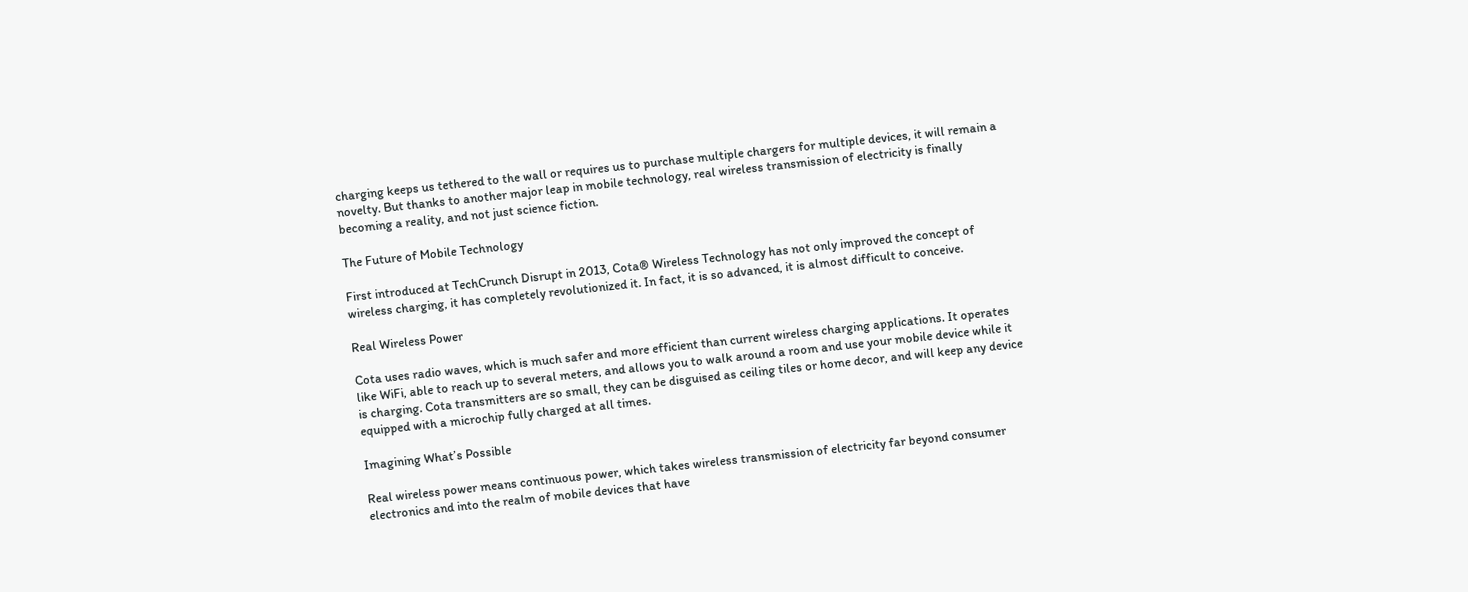charging keeps us tethered to the wall or requires us to purchase multiple chargers for multiple devices, it will remain a novelty. But thanks to another major leap in mobile technology, real wireless transmission of electricity is finally becoming a reality, and not just science fiction.

The Future of Mobile Technology

First introduced at TechCrunch Disrupt in 2013, Cota® Wireless Technology has not only improved the concept of wireless charging, it has completely revolutionized it. In fact, it is so advanced, it is almost difficult to conceive.

Real Wireless Power

Cota uses radio waves, which is much safer and more efficient than current wireless charging applications. It operates like WiFi, able to reach up to several meters, and allows you to walk around a room and use your mobile device while it is charging. Cota transmitters are so small, they can be disguised as ceiling tiles or home decor, and will keep any device equipped with a microchip fully charged at all times.

Imagining What’s Possible

Real wireless power means continuous power, which takes wireless transmission of electricity far beyond consumer electronics and into the realm of mobile devices that have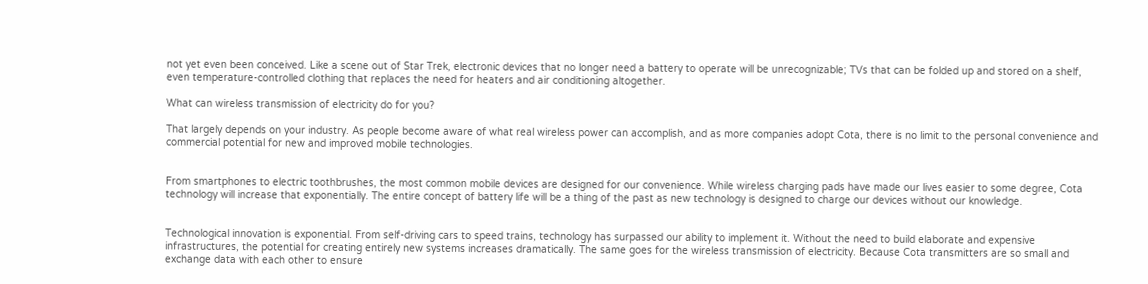not yet even been conceived. Like a scene out of Star Trek, electronic devices that no longer need a battery to operate will be unrecognizable; TVs that can be folded up and stored on a shelf, even temperature-controlled clothing that replaces the need for heaters and air conditioning altogether.

What can wireless transmission of electricity do for you?

That largely depends on your industry. As people become aware of what real wireless power can accomplish, and as more companies adopt Cota, there is no limit to the personal convenience and commercial potential for new and improved mobile technologies.


From smartphones to electric toothbrushes, the most common mobile devices are designed for our convenience. While wireless charging pads have made our lives easier to some degree, Cota technology will increase that exponentially. The entire concept of battery life will be a thing of the past as new technology is designed to charge our devices without our knowledge.


Technological innovation is exponential. From self-driving cars to speed trains, technology has surpassed our ability to implement it. Without the need to build elaborate and expensive infrastructures, the potential for creating entirely new systems increases dramatically. The same goes for the wireless transmission of electricity. Because Cota transmitters are so small and exchange data with each other to ensure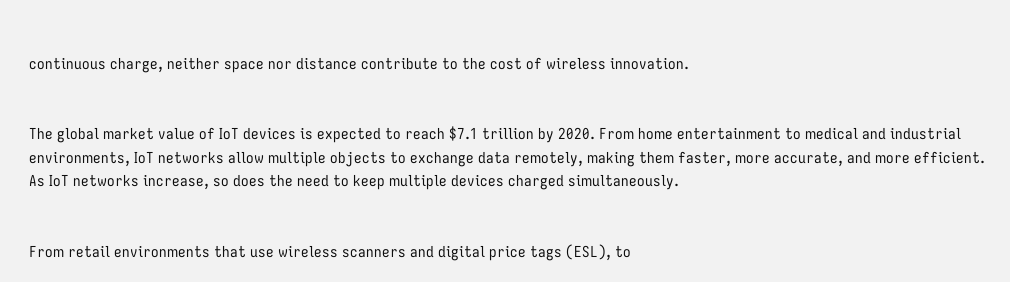continuous charge, neither space nor distance contribute to the cost of wireless innovation.


The global market value of IoT devices is expected to reach $7.1 trillion by 2020. From home entertainment to medical and industrial environments, IoT networks allow multiple objects to exchange data remotely, making them faster, more accurate, and more efficient. As IoT networks increase, so does the need to keep multiple devices charged simultaneously.


From retail environments that use wireless scanners and digital price tags (ESL), to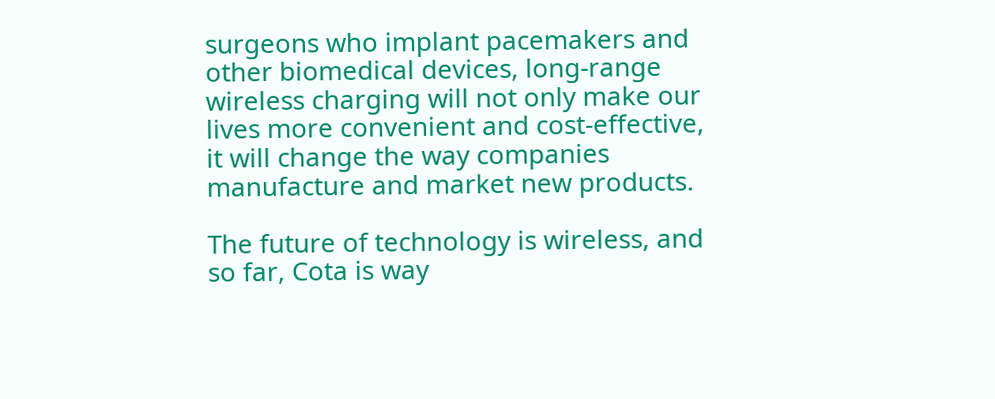surgeons who implant pacemakers and other biomedical devices, long-range wireless charging will not only make our lives more convenient and cost-effective, it will change the way companies manufacture and market new products.

The future of technology is wireless, and so far, Cota is way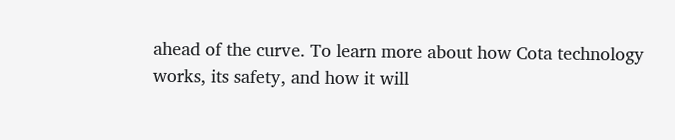ahead of the curve. To learn more about how Cota technology works, its safety, and how it will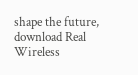shape the future, download Real Wireless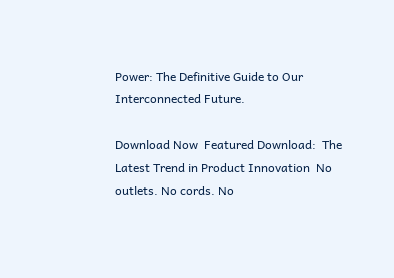Power: The Definitive Guide to Our Interconnected Future.

Download Now  Featured Download:  The Latest Trend in Product Innovation  No outlets. No cords. No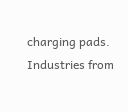charging pads. Industries from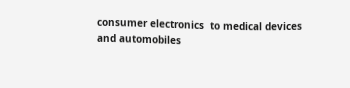consumer electronics  to medical devices and automobiles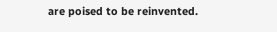are poised to be reinvented.